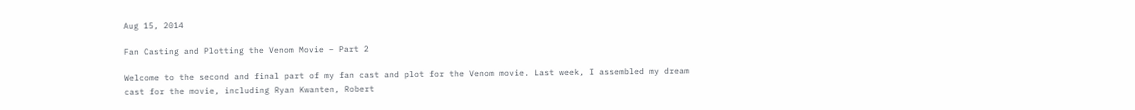Aug 15, 2014

Fan Casting and Plotting the Venom Movie – Part 2

Welcome to the second and final part of my fan cast and plot for the Venom movie. Last week, I assembled my dream cast for the movie, including Ryan Kwanten, Robert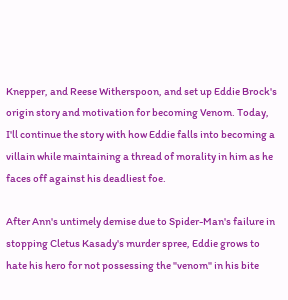Knepper, and Reese Witherspoon, and set up Eddie Brock's origin story and motivation for becoming Venom. Today, I'll continue the story with how Eddie falls into becoming a villain while maintaining a thread of morality in him as he faces off against his deadliest foe.

After Ann's untimely demise due to Spider-Man's failure in stopping Cletus Kasady's murder spree, Eddie grows to hate his hero for not possessing the "venom" in his bite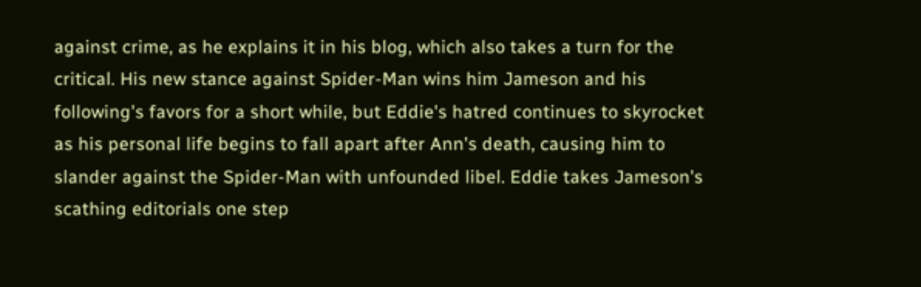against crime, as he explains it in his blog, which also takes a turn for the critical. His new stance against Spider-Man wins him Jameson and his following's favors for a short while, but Eddie's hatred continues to skyrocket as his personal life begins to fall apart after Ann's death, causing him to slander against the Spider-Man with unfounded libel. Eddie takes Jameson's scathing editorials one step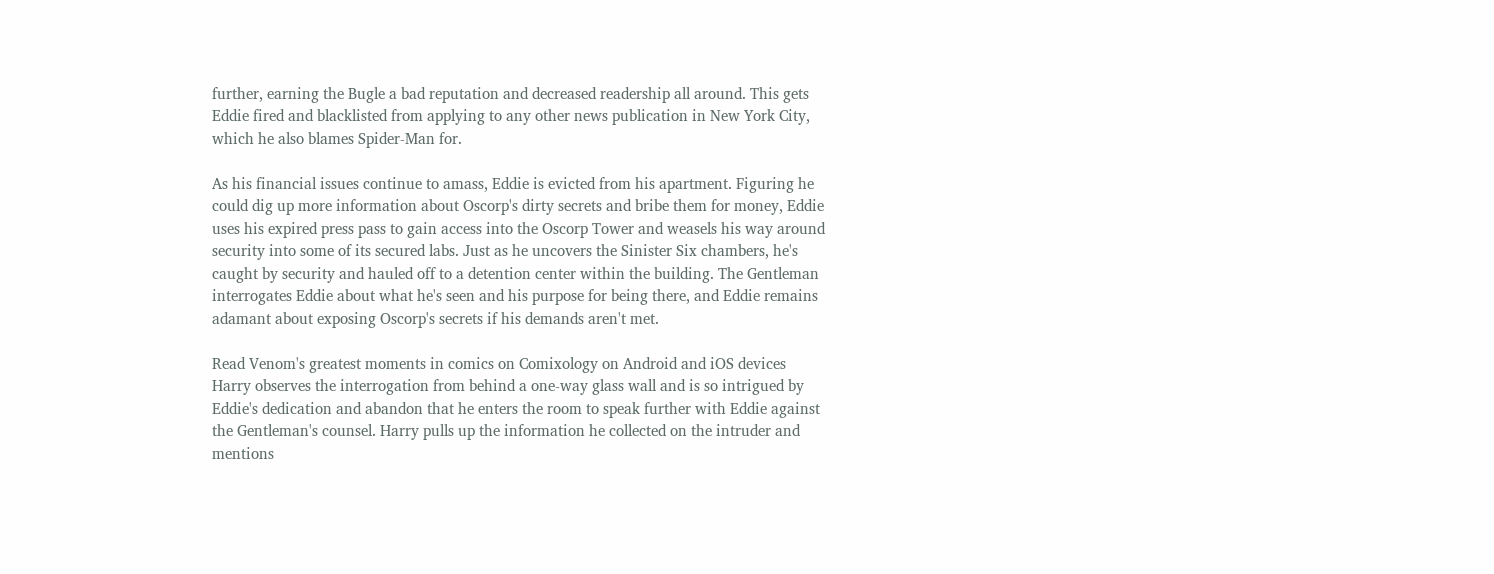further, earning the Bugle a bad reputation and decreased readership all around. This gets Eddie fired and blacklisted from applying to any other news publication in New York City, which he also blames Spider-Man for.

As his financial issues continue to amass, Eddie is evicted from his apartment. Figuring he could dig up more information about Oscorp's dirty secrets and bribe them for money, Eddie uses his expired press pass to gain access into the Oscorp Tower and weasels his way around security into some of its secured labs. Just as he uncovers the Sinister Six chambers, he's caught by security and hauled off to a detention center within the building. The Gentleman interrogates Eddie about what he's seen and his purpose for being there, and Eddie remains adamant about exposing Oscorp's secrets if his demands aren't met.

Read Venom's greatest moments in comics on Comixology on Android and iOS devices
Harry observes the interrogation from behind a one-way glass wall and is so intrigued by Eddie's dedication and abandon that he enters the room to speak further with Eddie against the Gentleman's counsel. Harry pulls up the information he collected on the intruder and mentions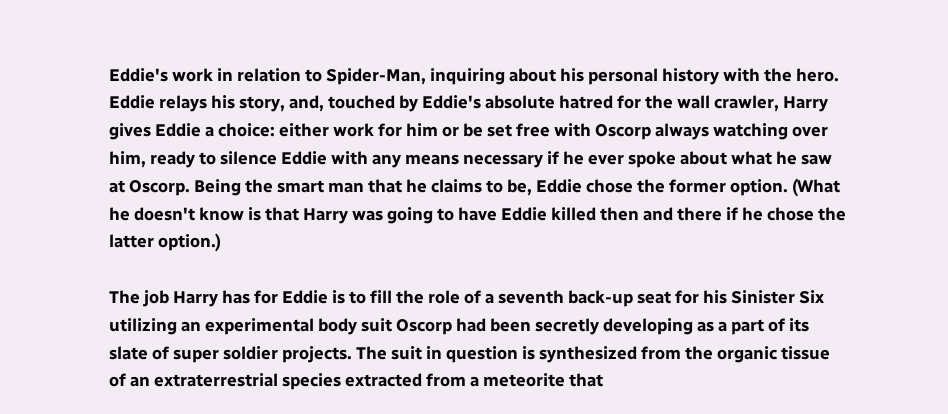Eddie's work in relation to Spider-Man, inquiring about his personal history with the hero. Eddie relays his story, and, touched by Eddie's absolute hatred for the wall crawler, Harry gives Eddie a choice: either work for him or be set free with Oscorp always watching over him, ready to silence Eddie with any means necessary if he ever spoke about what he saw at Oscorp. Being the smart man that he claims to be, Eddie chose the former option. (What he doesn't know is that Harry was going to have Eddie killed then and there if he chose the latter option.)

The job Harry has for Eddie is to fill the role of a seventh back-up seat for his Sinister Six utilizing an experimental body suit Oscorp had been secretly developing as a part of its slate of super soldier projects. The suit in question is synthesized from the organic tissue of an extraterrestrial species extracted from a meteorite that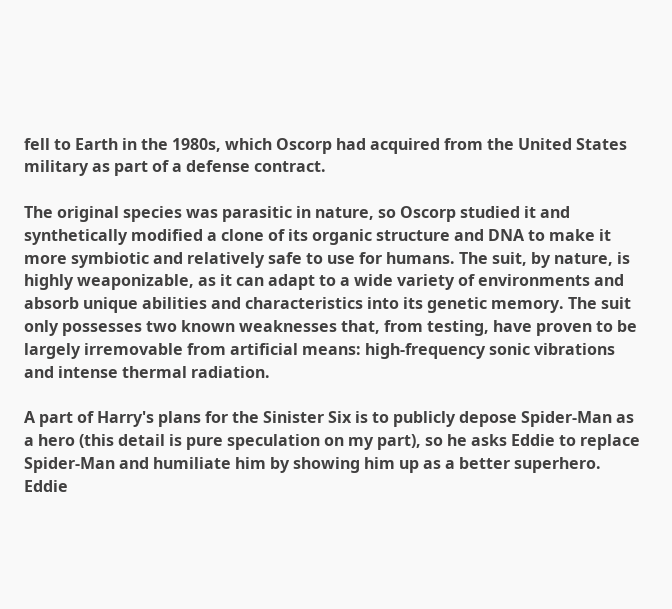fell to Earth in the 1980s, which Oscorp had acquired from the United States military as part of a defense contract.

The original species was parasitic in nature, so Oscorp studied it and synthetically modified a clone of its organic structure and DNA to make it more symbiotic and relatively safe to use for humans. The suit, by nature, is highly weaponizable, as it can adapt to a wide variety of environments and absorb unique abilities and characteristics into its genetic memory. The suit only possesses two known weaknesses that, from testing, have proven to be largely irremovable from artificial means: high-frequency sonic vibrations and intense thermal radiation.

A part of Harry's plans for the Sinister Six is to publicly depose Spider-Man as a hero (this detail is pure speculation on my part), so he asks Eddie to replace Spider-Man and humiliate him by showing him up as a better superhero. Eddie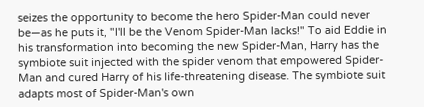seizes the opportunity to become the hero Spider-Man could never be—as he puts it, "I'll be the Venom Spider-Man lacks!" To aid Eddie in his transformation into becoming the new Spider-Man, Harry has the symbiote suit injected with the spider venom that empowered Spider-Man and cured Harry of his life-threatening disease. The symbiote suit adapts most of Spider-Man's own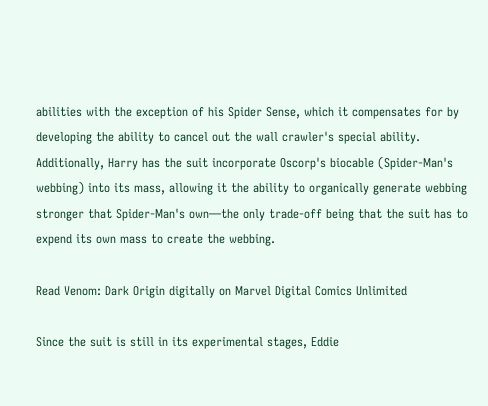abilities with the exception of his Spider Sense, which it compensates for by developing the ability to cancel out the wall crawler's special ability. Additionally, Harry has the suit incorporate Oscorp's biocable (Spider-Man's webbing) into its mass, allowing it the ability to organically generate webbing stronger that Spider-Man's own—the only trade-off being that the suit has to expend its own mass to create the webbing.

Read Venom: Dark Origin digitally on Marvel Digital Comics Unlimited

Since the suit is still in its experimental stages, Eddie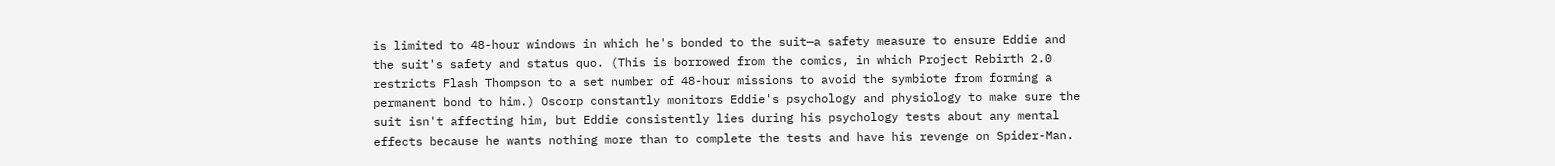is limited to 48-hour windows in which he's bonded to the suit—a safety measure to ensure Eddie and the suit's safety and status quo. (This is borrowed from the comics, in which Project Rebirth 2.0 restricts Flash Thompson to a set number of 48-hour missions to avoid the symbiote from forming a permanent bond to him.) Oscorp constantly monitors Eddie's psychology and physiology to make sure the suit isn't affecting him, but Eddie consistently lies during his psychology tests about any mental effects because he wants nothing more than to complete the tests and have his revenge on Spider-Man.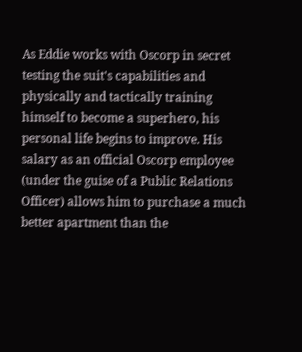As Eddie works with Oscorp in secret testing the suit's capabilities and physically and tactically training himself to become a superhero, his personal life begins to improve. His salary as an official Oscorp employee (under the guise of a Public Relations Officer) allows him to purchase a much better apartment than the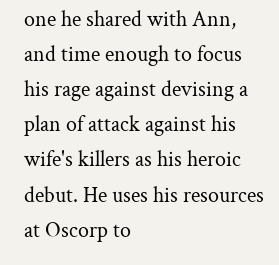one he shared with Ann, and time enough to focus his rage against devising a plan of attack against his wife's killers as his heroic debut. He uses his resources at Oscorp to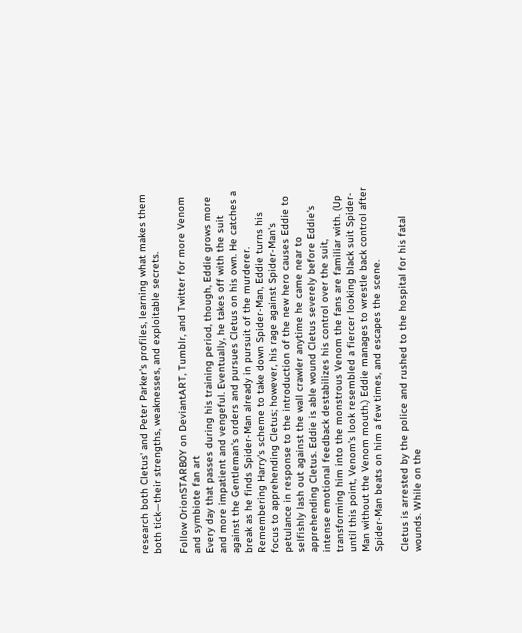research both Cletus' and Peter Parker's profiles, learning what makes them both tick—their strengths, weaknesses, and exploitable secrets.

Follow OrionSTARB0Y on DeviantART, Tumblr, and Twitter for more Venom and symbiote fan art
Every day that passes during his training period, though, Eddie grows more and more impatient and vengeful. Eventually, he takes off with the suit against the Gentleman's orders and pursues Cletus on his own. He catches a break as he finds Spider-Man already in pursuit of the murderer. Remembering Harry's scheme to take down Spider-Man, Eddie turns his focus to apprehending Cletus; however, his rage against Spider-Man's petulance in response to the introduction of the new hero causes Eddie to selfishly lash out against the wall crawler anytime he came near to apprehending Cletus. Eddie is able wound Cletus severely before Eddie's intense emotional feedback destabilizes his control over the suit, transforming him into the monstrous Venom the fans are familiar with. (Up until this point, Venom's look resembled a fiercer looking black suit Spider-Man without the Venom mouth.) Eddie manages to wrestle back control after Spider-Man beats on him a few times, and escapes the scene.

Cletus is arrested by the police and rushed to the hospital for his fatal wounds. While on the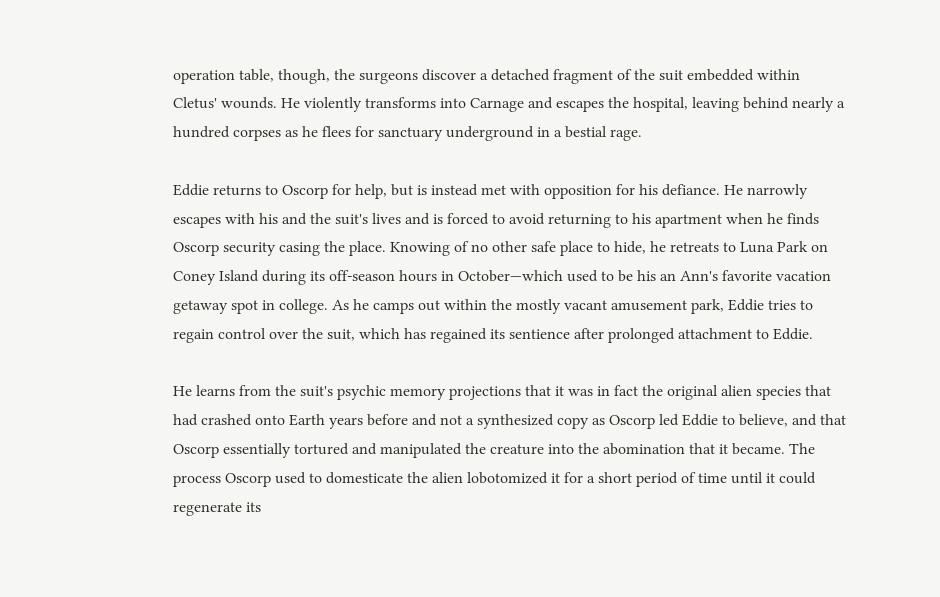operation table, though, the surgeons discover a detached fragment of the suit embedded within Cletus' wounds. He violently transforms into Carnage and escapes the hospital, leaving behind nearly a hundred corpses as he flees for sanctuary underground in a bestial rage.

Eddie returns to Oscorp for help, but is instead met with opposition for his defiance. He narrowly escapes with his and the suit's lives and is forced to avoid returning to his apartment when he finds Oscorp security casing the place. Knowing of no other safe place to hide, he retreats to Luna Park on Coney Island during its off-season hours in October—which used to be his an Ann's favorite vacation getaway spot in college. As he camps out within the mostly vacant amusement park, Eddie tries to regain control over the suit, which has regained its sentience after prolonged attachment to Eddie.

He learns from the suit's psychic memory projections that it was in fact the original alien species that had crashed onto Earth years before and not a synthesized copy as Oscorp led Eddie to believe, and that Oscorp essentially tortured and manipulated the creature into the abomination that it became. The process Oscorp used to domesticate the alien lobotomized it for a short period of time until it could regenerate its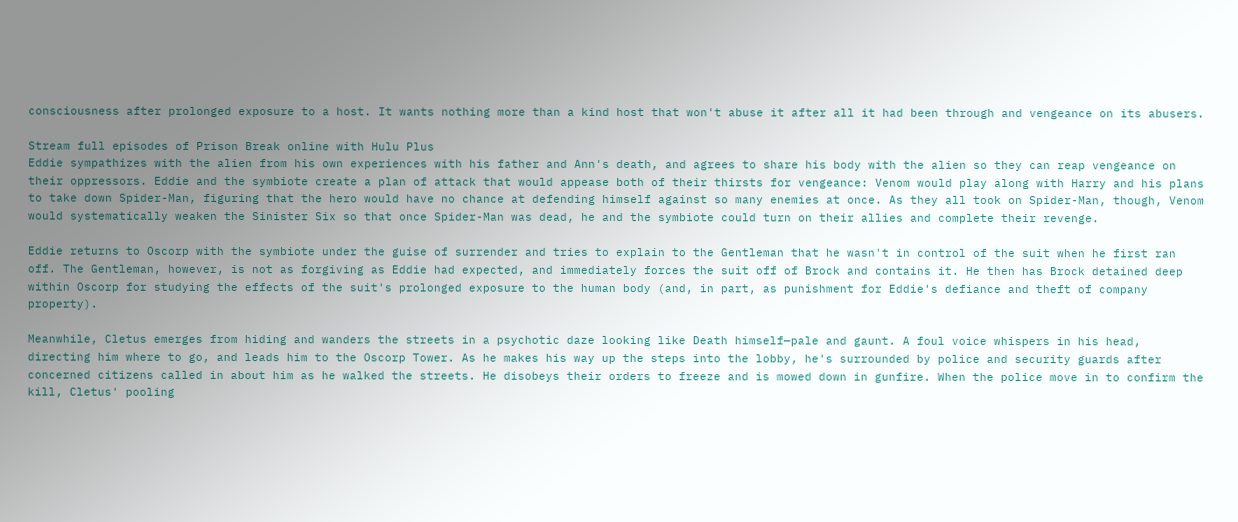consciousness after prolonged exposure to a host. It wants nothing more than a kind host that won't abuse it after all it had been through and vengeance on its abusers.

Stream full episodes of Prison Break online with Hulu Plus
Eddie sympathizes with the alien from his own experiences with his father and Ann's death, and agrees to share his body with the alien so they can reap vengeance on their oppressors. Eddie and the symbiote create a plan of attack that would appease both of their thirsts for vengeance: Venom would play along with Harry and his plans to take down Spider-Man, figuring that the hero would have no chance at defending himself against so many enemies at once. As they all took on Spider-Man, though, Venom would systematically weaken the Sinister Six so that once Spider-Man was dead, he and the symbiote could turn on their allies and complete their revenge.

Eddie returns to Oscorp with the symbiote under the guise of surrender and tries to explain to the Gentleman that he wasn't in control of the suit when he first ran off. The Gentleman, however, is not as forgiving as Eddie had expected, and immediately forces the suit off of Brock and contains it. He then has Brock detained deep within Oscorp for studying the effects of the suit's prolonged exposure to the human body (and, in part, as punishment for Eddie's defiance and theft of company property).

Meanwhile, Cletus emerges from hiding and wanders the streets in a psychotic daze looking like Death himself—pale and gaunt. A foul voice whispers in his head, directing him where to go, and leads him to the Oscorp Tower. As he makes his way up the steps into the lobby, he's surrounded by police and security guards after concerned citizens called in about him as he walked the streets. He disobeys their orders to freeze and is mowed down in gunfire. When the police move in to confirm the kill, Cletus' pooling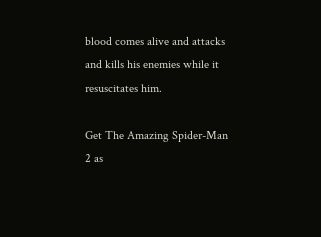blood comes alive and attacks and kills his enemies while it resuscitates him.

Get The Amazing Spider-Man 2 as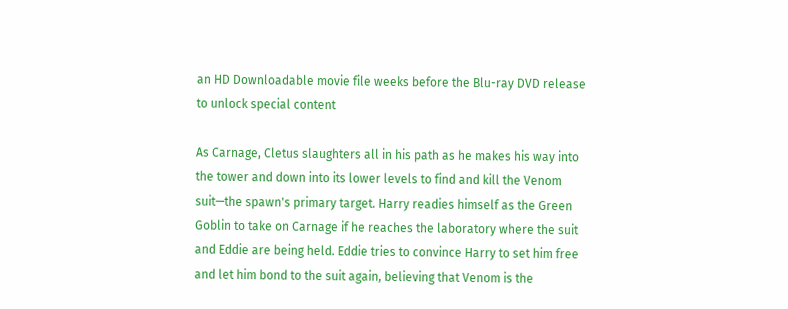an HD Downloadable movie file weeks before the Blu-ray DVD release to unlock special content

As Carnage, Cletus slaughters all in his path as he makes his way into the tower and down into its lower levels to find and kill the Venom suit—the spawn's primary target. Harry readies himself as the Green Goblin to take on Carnage if he reaches the laboratory where the suit and Eddie are being held. Eddie tries to convince Harry to set him free and let him bond to the suit again, believing that Venom is the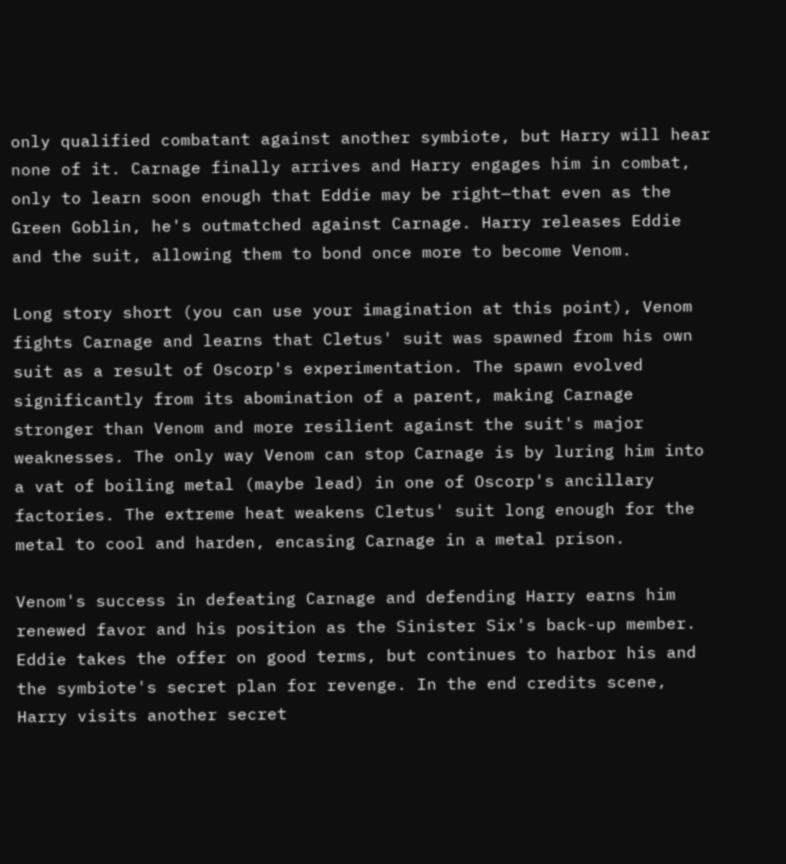only qualified combatant against another symbiote, but Harry will hear none of it. Carnage finally arrives and Harry engages him in combat, only to learn soon enough that Eddie may be right—that even as the Green Goblin, he's outmatched against Carnage. Harry releases Eddie and the suit, allowing them to bond once more to become Venom.

Long story short (you can use your imagination at this point), Venom fights Carnage and learns that Cletus' suit was spawned from his own suit as a result of Oscorp's experimentation. The spawn evolved significantly from its abomination of a parent, making Carnage stronger than Venom and more resilient against the suit's major weaknesses. The only way Venom can stop Carnage is by luring him into a vat of boiling metal (maybe lead) in one of Oscorp's ancillary factories. The extreme heat weakens Cletus' suit long enough for the metal to cool and harden, encasing Carnage in a metal prison.

Venom's success in defeating Carnage and defending Harry earns him renewed favor and his position as the Sinister Six's back-up member. Eddie takes the offer on good terms, but continues to harbor his and the symbiote's secret plan for revenge. In the end credits scene, Harry visits another secret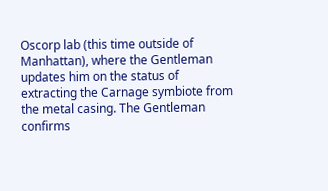Oscorp lab (this time outside of Manhattan), where the Gentleman updates him on the status of extracting the Carnage symbiote from the metal casing. The Gentleman confirms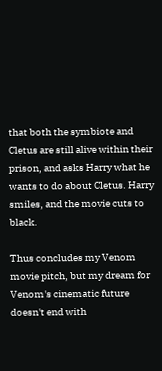that both the symbiote and Cletus are still alive within their prison, and asks Harry what he wants to do about Cletus. Harry smiles, and the movie cuts to black.

Thus concludes my Venom movie pitch, but my dream for Venom's cinematic future doesn't end with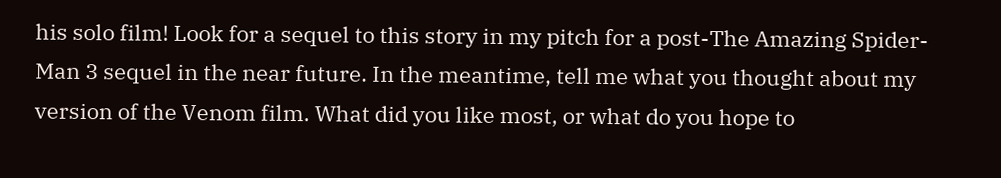his solo film! Look for a sequel to this story in my pitch for a post-The Amazing Spider-Man 3 sequel in the near future. In the meantime, tell me what you thought about my version of the Venom film. What did you like most, or what do you hope to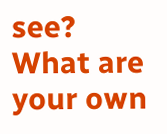see? What are your own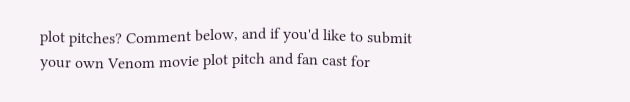plot pitches? Comment below, and if you'd like to submit your own Venom movie plot pitch and fan cast for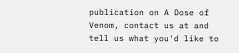publication on A Dose of Venom, contact us at and tell us what you'd like to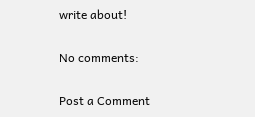write about!

No comments:

Post a Comment